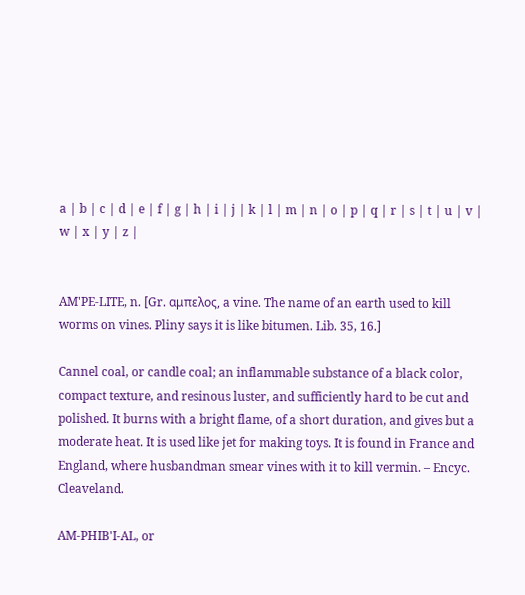a | b | c | d | e | f | g | h | i | j | k | l | m | n | o | p | q | r | s | t | u | v | w | x | y | z |


AM'PE-LITE, n. [Gr. αμπελος, a vine. The name of an earth used to kill worms on vines. Pliny says it is like bitumen. Lib. 35, 16.]

Cannel coal, or candle coal; an inflammable substance of a black color, compact texture, and resinous luster, and sufficiently hard to be cut and polished. It burns with a bright flame, of a short duration, and gives but a moderate heat. It is used like jet for making toys. It is found in France and England, where husbandman smear vines with it to kill vermin. – Encyc. Cleaveland.

AM-PHIB'I-AL, or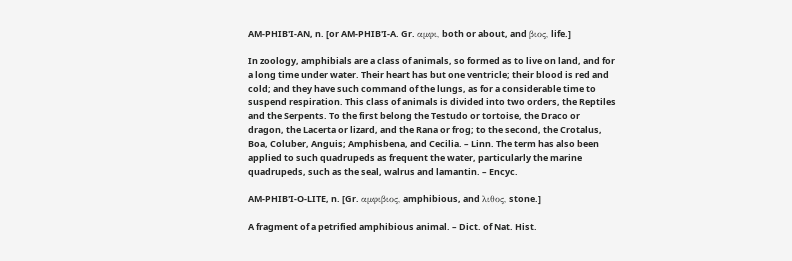AM-PHIB'I-AN, n. [or AM-PHIB'I-A. Gr. αμφι, both or about, and βιος, life.]

In zoology, amphibials are a class of animals, so formed as to live on land, and for a long time under water. Their heart has but one ventricle; their blood is red and cold; and they have such command of the lungs, as for a considerable time to suspend respiration. This class of animals is divided into two orders, the Reptiles and the Serpents. To the first belong the Testudo or tortoise, the Draco or dragon, the Lacerta or lizard, and the Rana or frog; to the second, the Crotalus, Boa, Coluber, Anguis; Amphisbena, and Cecilia. – Linn. The term has also been applied to such quadrupeds as frequent the water, particularly the marine quadrupeds, such as the seal, walrus and lamantin. – Encyc.

AM-PHIB'I-O-LITE, n. [Gr. αμφιβιος, amphibious, and λιθος, stone.]

A fragment of a petrified amphibious animal. – Dict. of Nat. Hist.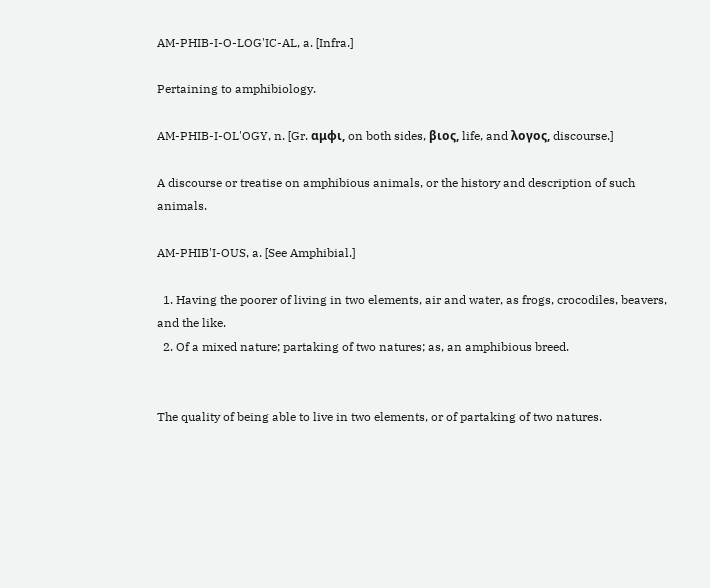AM-PHIB-I-O-LOG'IC-AL, a. [Infra.]

Pertaining to amphibiology.

AM-PHIB-I-OL'OGY, n. [Gr. αμφι, on both sides, βιος, life, and λογος, discourse.]

A discourse or treatise on amphibious animals, or the history and description of such animals.

AM-PHIB'I-OUS, a. [See Amphibial.]

  1. Having the poorer of living in two elements, air and water, as frogs, crocodiles, beavers, and the like.
  2. Of a mixed nature; partaking of two natures; as, an amphibious breed.


The quality of being able to live in two elements, or of partaking of two natures.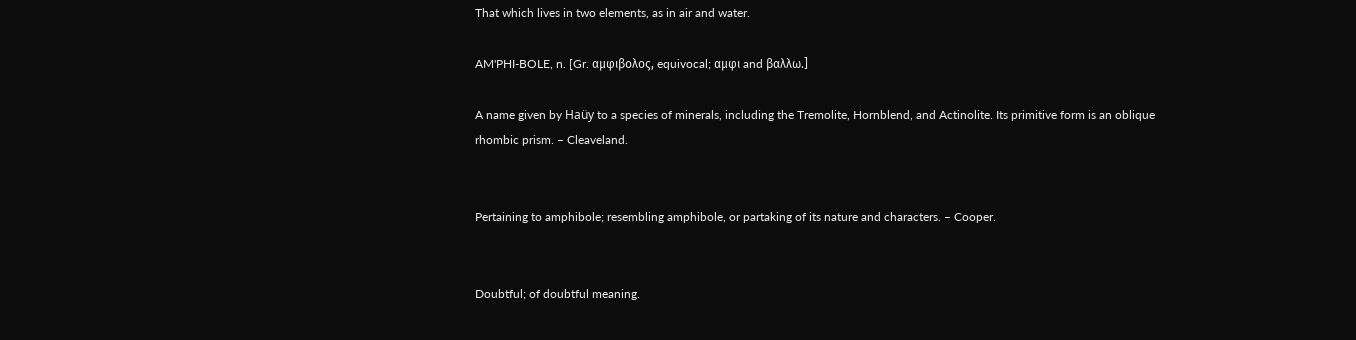That which lives in two elements, as in air and water.

AM'PHI-BOLE, n. [Gr. αμφιβολος, equivocal; αμφι and βαλλω.]

A name given by Haüy to a species of minerals, including the Tremolite, Hornblend, and Actinolite. Its primitive form is an oblique rhombic prism. – Cleaveland.


Pertaining to amphibole; resembling amphibole, or partaking of its nature and characters. – Cooper.


Doubtful; of doubtful meaning.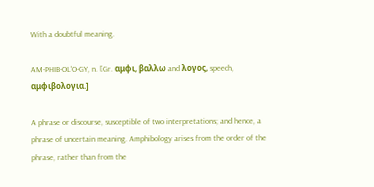With a doubtful meaning.

AM-PHIB-OL'O-GY, n. [Gr. αμφι, βαλλω and λογος, speech, αμφιβολογια.]

A phrase or discourse, susceptible of two interpretations; and hence, a phrase of uncertain meaning. Amphibology arises from the order of the phrase, rather than from the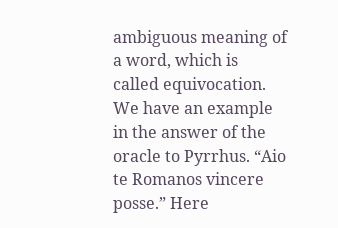ambiguous meaning of a word, which is called equivocation. We have an example in the answer of the oracle to Pyrrhus. “Aio te Romanos vincere posse.” Here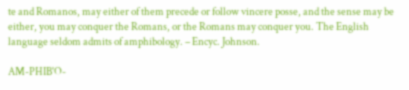te and Romanos, may either of them precede or follow vincere posse, and the sense may be either, you may conquer the Romans, or the Romans may conquer you. The English language seldom admits of amphibology. – Encyc. Johnson.

AM-PHIB'O-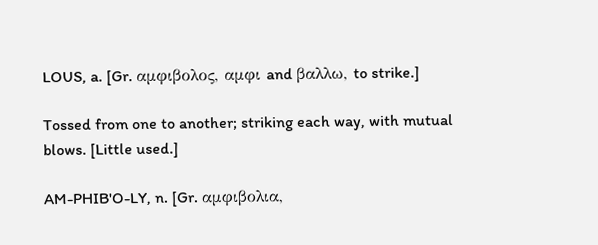LOUS, a. [Gr. αμφιβολος, αμφι and βαλλω, to strike.]

Tossed from one to another; striking each way, with mutual blows. [Little used.]

AM-PHIB'O-LY, n. [Gr. αμφιβολια,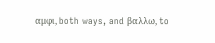αμφι, both ways, and βαλλω, to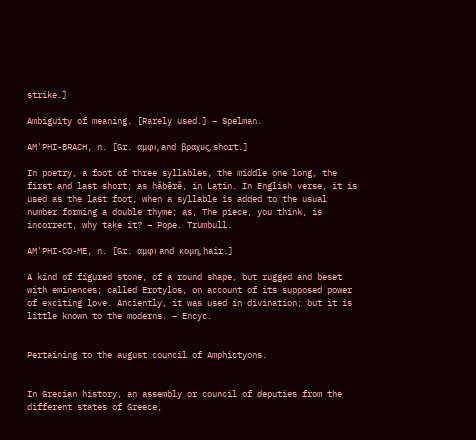strike.]

Ambiguity of meaning. [Rarely used.] – Spelman.

AM'PHI-BRACH, n. [Gr. αμφι, and βραχυς, short.]

In poetry, a foot of three syllables, the middle one long, the first and last short; as hăbērĕ, in Latin. In English verse, it is used as the last foot, when a syllable is added to the usual number forming a double thyme; as, The piece, you think, is incorrect, why take it? – Pope. Trumbull.

AM'PHI-CO-ME, n. [Gr. αμφι and κομη, hair.]

A kind of figured stone, of a round shape, but rugged and beset with eminences; called Erotylos, on account of its supposed power of exciting love. Anciently, it was used in divination; but it is little known to the moderns. – Encyc.


Pertaining to the august council of Amphictyons.


In Grecian history, an assembly or council of deputies from the different states of Greece,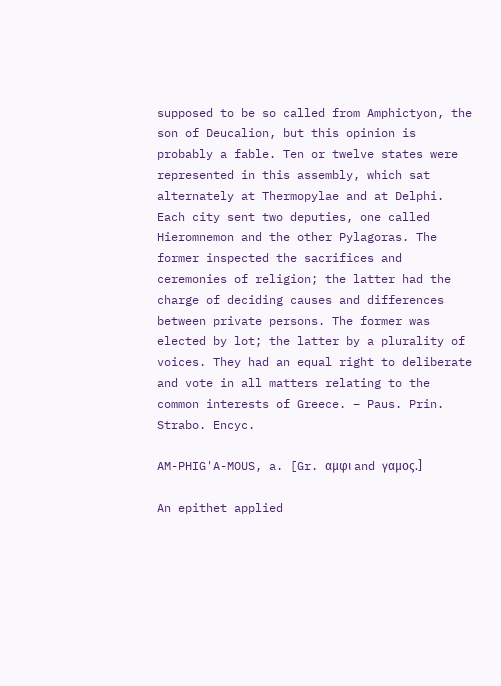supposed to be so called from Amphictyon, the son of Deucalion, but this opinion is probably a fable. Ten or twelve states were represented in this assembly, which sat alternately at Thermopylae and at Delphi. Each city sent two deputies, one called Hieromnemon and the other Pylagoras. The former inspected the sacrifices and ceremonies of religion; the latter had the charge of deciding causes and differences between private persons. The former was elected by lot; the latter by a plurality of voices. They had an equal right to deliberate and vote in all matters relating to the common interests of Greece. – Paus. Prin. Strabo. Encyc.

AM-PHIG'A-MOUS, a. [Gr. αμφι and γαμος.]

An epithet applied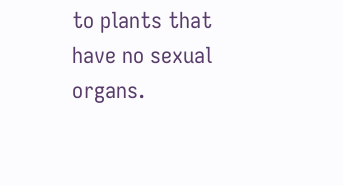to plants that have no sexual organs.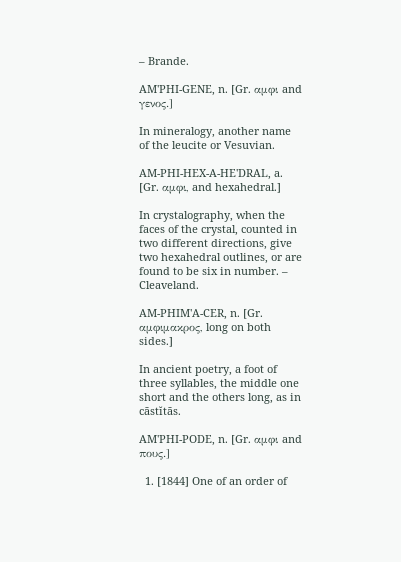– Brande.

AM'PHI-GENE, n. [Gr. αμφι and γενος.]

In mineralogy, another name of the leucite or Vesuvian.

AM-PHI-HEX-A-HE'DRAL, a. [Gr. αμφι, and hexahedral.]

In crystalography, when the faces of the crystal, counted in two different directions, give two hexahedral outlines, or are found to be six in number. – Cleaveland.

AM-PHIM'A-CER, n. [Gr. αμφιμακρος, long on both sides.]

In ancient poetry, a foot of three syllables, the middle one short and the others long, as in cāstĭtās.

AM'PHI-PODE, n. [Gr. αμφι and πους.]

  1. [1844] One of an order of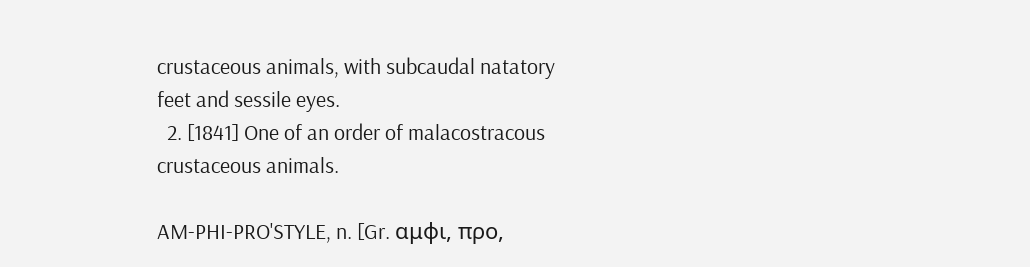crustaceous animals, with subcaudal natatory feet and sessile eyes.
  2. [1841] One of an order of malacostracous crustaceous animals.

AM-PHI-PRO'STYLE, n. [Gr. αμφι, προ,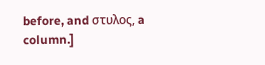before, and στυλος, a column.]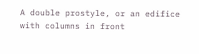A double prostyle, or an edifice with columns in front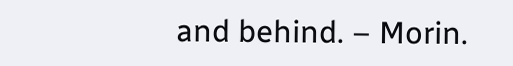and behind. – Morin.